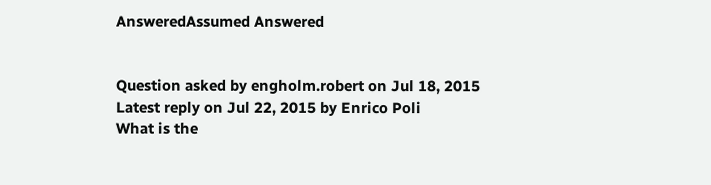AnsweredAssumed Answered


Question asked by engholm.robert on Jul 18, 2015
Latest reply on Jul 22, 2015 by Enrico Poli
What is the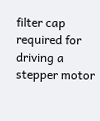filter cap required for driving a stepper motor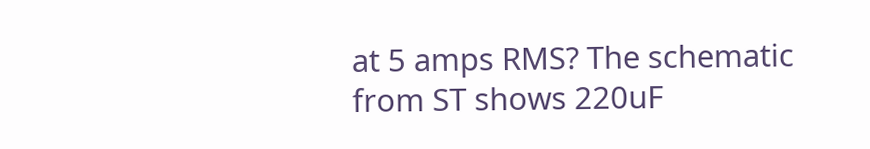at 5 amps RMS? The schematic from ST shows 220uF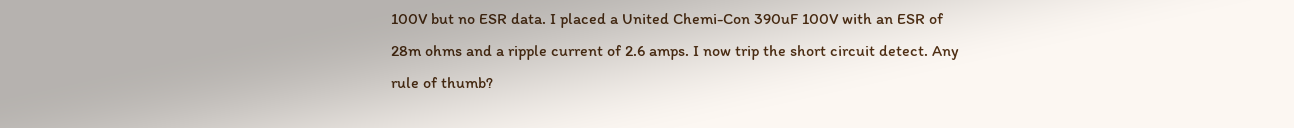100V but no ESR data. I placed a United Chemi-Con 390uF 100V with an ESR of 28m ohms and a ripple current of 2.6 amps. I now trip the short circuit detect. Any rule of thumb?